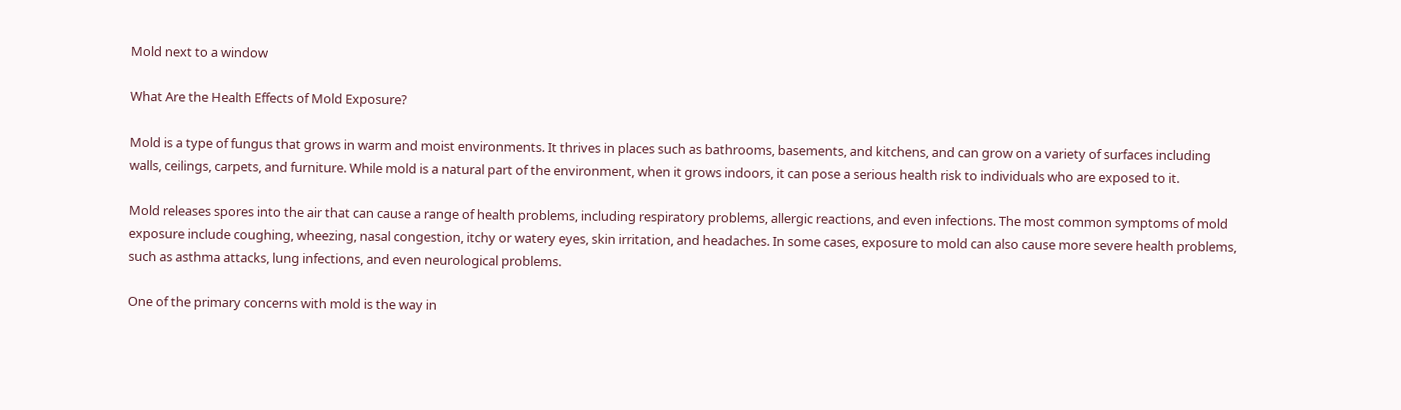Mold next to a window

What Are the Health Effects of Mold Exposure?

Mold is a type of fungus that grows in warm and moist environments. It thrives in places such as bathrooms, basements, and kitchens, and can grow on a variety of surfaces including walls, ceilings, carpets, and furniture. While mold is a natural part of the environment, when it grows indoors, it can pose a serious health risk to individuals who are exposed to it.

Mold releases spores into the air that can cause a range of health problems, including respiratory problems, allergic reactions, and even infections. The most common symptoms of mold exposure include coughing, wheezing, nasal congestion, itchy or watery eyes, skin irritation, and headaches. In some cases, exposure to mold can also cause more severe health problems, such as asthma attacks, lung infections, and even neurological problems.

One of the primary concerns with mold is the way in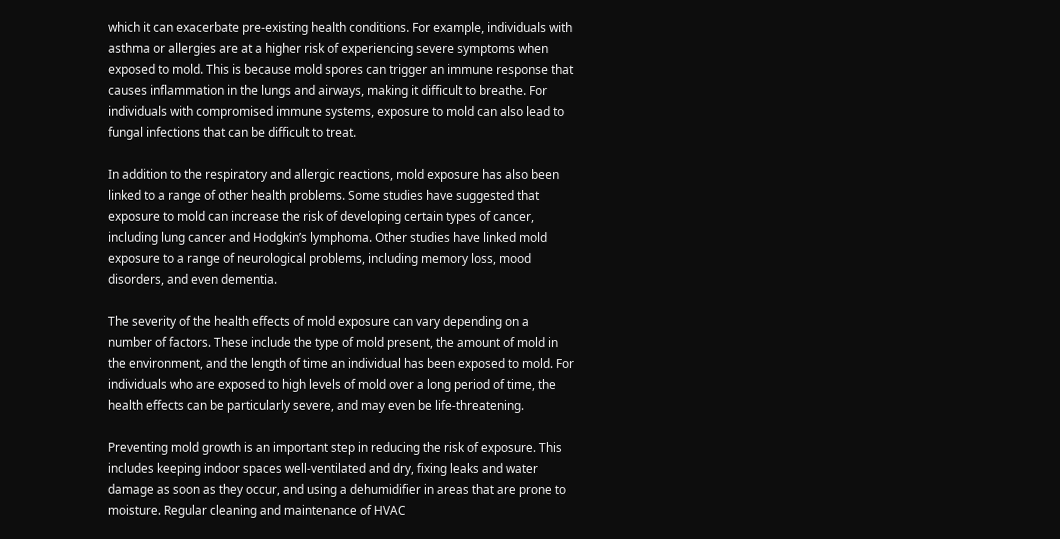which it can exacerbate pre-existing health conditions. For example, individuals with asthma or allergies are at a higher risk of experiencing severe symptoms when exposed to mold. This is because mold spores can trigger an immune response that causes inflammation in the lungs and airways, making it difficult to breathe. For individuals with compromised immune systems, exposure to mold can also lead to fungal infections that can be difficult to treat.

In addition to the respiratory and allergic reactions, mold exposure has also been linked to a range of other health problems. Some studies have suggested that exposure to mold can increase the risk of developing certain types of cancer, including lung cancer and Hodgkin’s lymphoma. Other studies have linked mold exposure to a range of neurological problems, including memory loss, mood disorders, and even dementia.

The severity of the health effects of mold exposure can vary depending on a number of factors. These include the type of mold present, the amount of mold in the environment, and the length of time an individual has been exposed to mold. For individuals who are exposed to high levels of mold over a long period of time, the health effects can be particularly severe, and may even be life-threatening.

Preventing mold growth is an important step in reducing the risk of exposure. This includes keeping indoor spaces well-ventilated and dry, fixing leaks and water damage as soon as they occur, and using a dehumidifier in areas that are prone to moisture. Regular cleaning and maintenance of HVAC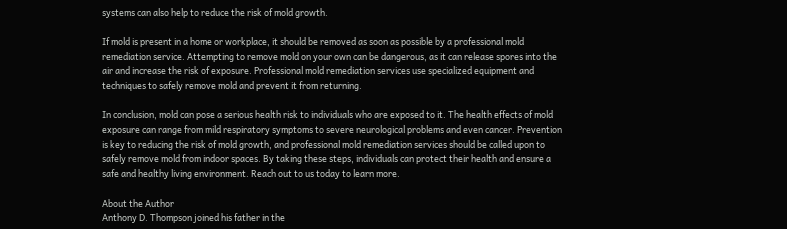systems can also help to reduce the risk of mold growth.

If mold is present in a home or workplace, it should be removed as soon as possible by a professional mold remediation service. Attempting to remove mold on your own can be dangerous, as it can release spores into the air and increase the risk of exposure. Professional mold remediation services use specialized equipment and techniques to safely remove mold and prevent it from returning.

In conclusion, mold can pose a serious health risk to individuals who are exposed to it. The health effects of mold exposure can range from mild respiratory symptoms to severe neurological problems and even cancer. Prevention is key to reducing the risk of mold growth, and professional mold remediation services should be called upon to safely remove mold from indoor spaces. By taking these steps, individuals can protect their health and ensure a safe and healthy living environment. Reach out to us today to learn more.

About the Author
Anthony D. Thompson joined his father in the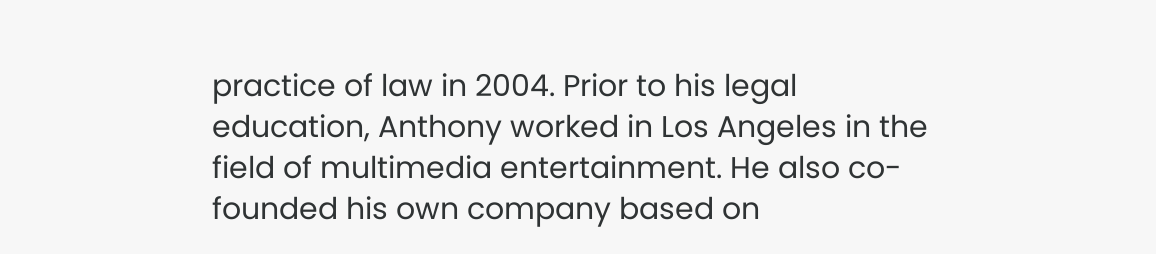practice of law in 2004. Prior to his legal education, Anthony worked in Los Angeles in the field of multimedia entertainment. He also co-founded his own company based on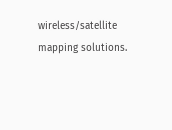wireless/satellite mapping solutions.